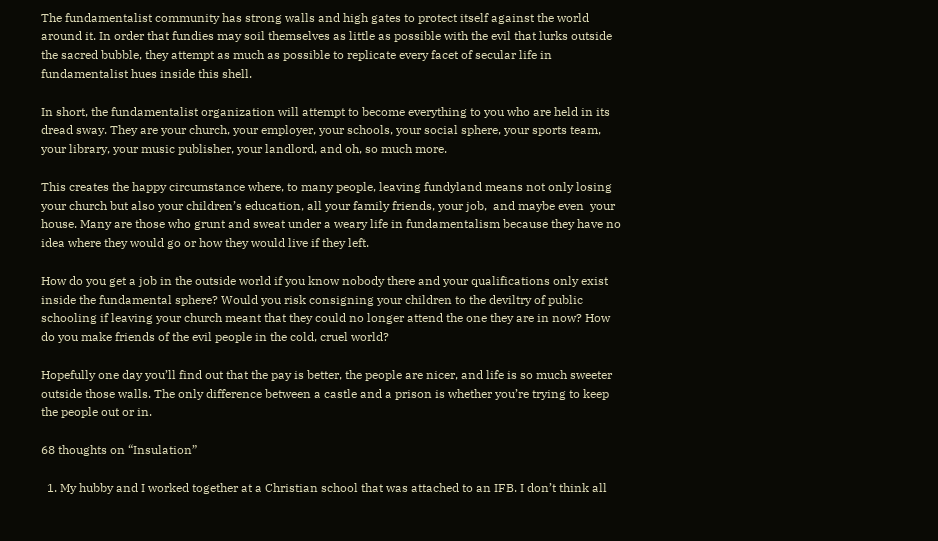The fundamentalist community has strong walls and high gates to protect itself against the world around it. In order that fundies may soil themselves as little as possible with the evil that lurks outside the sacred bubble, they attempt as much as possible to replicate every facet of secular life in fundamentalist hues inside this shell.

In short, the fundamentalist organization will attempt to become everything to you who are held in its dread sway. They are your church, your employer, your schools, your social sphere, your sports team, your library, your music publisher, your landlord, and oh, so much more.

This creates the happy circumstance where, to many people, leaving fundyland means not only losing your church but also your children’s education, all your family friends, your job,  and maybe even  your house. Many are those who grunt and sweat under a weary life in fundamentalism because they have no idea where they would go or how they would live if they left.

How do you get a job in the outside world if you know nobody there and your qualifications only exist inside the fundamental sphere? Would you risk consigning your children to the deviltry of public schooling if leaving your church meant that they could no longer attend the one they are in now? How do you make friends of the evil people in the cold, cruel world?

Hopefully one day you’ll find out that the pay is better, the people are nicer, and life is so much sweeter outside those walls. The only difference between a castle and a prison is whether you’re trying to keep the people out or in.

68 thoughts on “Insulation”

  1. My hubby and I worked together at a Christian school that was attached to an IFB. I don’t think all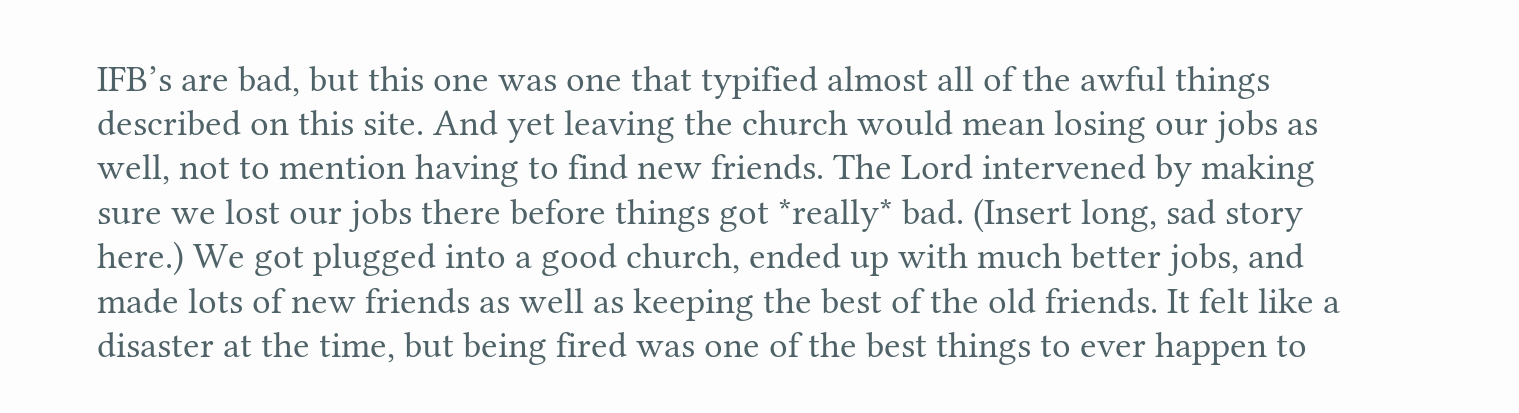IFB’s are bad, but this one was one that typified almost all of the awful things described on this site. And yet leaving the church would mean losing our jobs as well, not to mention having to find new friends. The Lord intervened by making sure we lost our jobs there before things got *really* bad. (Insert long, sad story here.) We got plugged into a good church, ended up with much better jobs, and made lots of new friends as well as keeping the best of the old friends. It felt like a disaster at the time, but being fired was one of the best things to ever happen to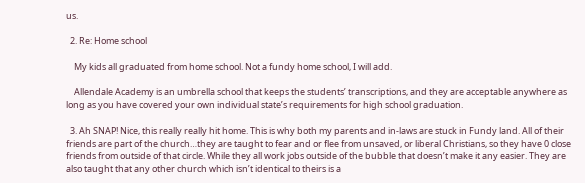us.

  2. Re: Home school

    My kids all graduated from home school. Not a fundy home school, I will add.

    Allendale Academy is an umbrella school that keeps the students’ transcriptions, and they are acceptable anywhere as long as you have covered your own individual state’s requirements for high school graduation.

  3. Ah SNAP! Nice, this really really hit home. This is why both my parents and in-laws are stuck in Fundy land. All of their friends are part of the church…they are taught to fear and or flee from unsaved, or liberal Christians, so they have 0 close friends from outside of that circle. While they all work jobs outside of the bubble that doesn’t make it any easier. They are also taught that any other church which isn’t identical to theirs is a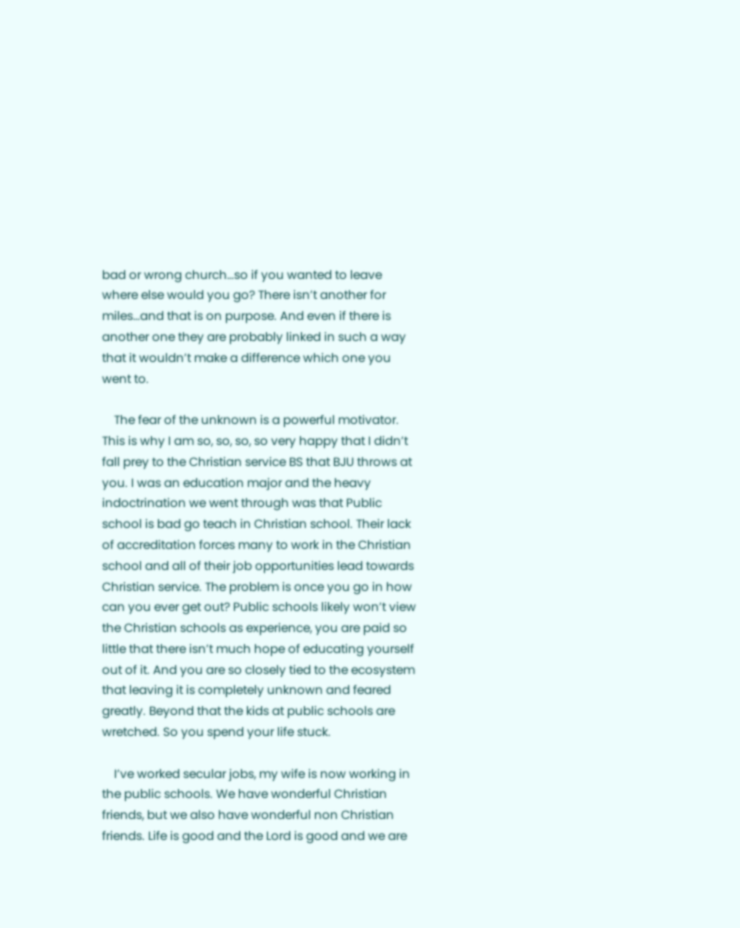bad or wrong church…so if you wanted to leave where else would you go? There isn’t another for miles…and that is on purpose. And even if there is another one they are probably linked in such a way that it wouldn’t make a difference which one you went to.

    The fear of the unknown is a powerful motivator. This is why I am so, so, so, so very happy that I didn’t fall prey to the Christian service BS that BJU throws at you. I was an education major and the heavy indoctrination we went through was that Public school is bad go teach in Christian school. Their lack of accreditation forces many to work in the Christian school and all of their job opportunities lead towards Christian service. The problem is once you go in how can you ever get out? Public schools likely won’t view the Christian schools as experience, you are paid so little that there isn’t much hope of educating yourself out of it. And you are so closely tied to the ecosystem that leaving it is completely unknown and feared greatly. Beyond that the kids at public schools are wretched. So you spend your life stuck.

    I’ve worked secular jobs, my wife is now working in the public schools. We have wonderful Christian friends, but we also have wonderful non Christian friends. Life is good and the Lord is good and we are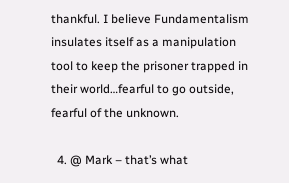thankful. I believe Fundamentalism insulates itself as a manipulation tool to keep the prisoner trapped in their world…fearful to go outside, fearful of the unknown.

  4. @ Mark – that’s what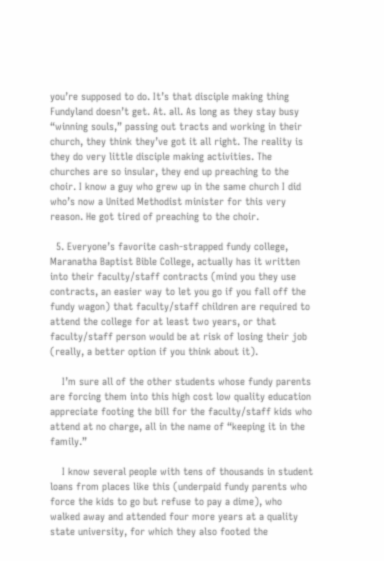you’re supposed to do. It’s that disciple making thing Fundyland doesn’t get. At. all. As long as they stay busy “winning souls,” passing out tracts and working in their church, they think they’ve got it all right. The reality is they do very little disciple making activities. The churches are so insular, they end up preaching to the choir. I know a guy who grew up in the same church I did who’s now a United Methodist minister for this very reason. He got tired of preaching to the choir.

  5. Everyone’s favorite cash-strapped fundy college, Maranatha Baptist Bible College, actually has it written into their faculty/staff contracts (mind you they use contracts, an easier way to let you go if you fall off the fundy wagon) that faculty/staff children are required to attend the college for at least two years, or that faculty/staff person would be at risk of losing their job (really, a better option if you think about it).

    I’m sure all of the other students whose fundy parents are forcing them into this high cost low quality education appreciate footing the bill for the faculty/staff kids who attend at no charge, all in the name of “keeping it in the family.”

    I know several people with tens of thousands in student loans from places like this (underpaid fundy parents who force the kids to go but refuse to pay a dime), who walked away and attended four more years at a quality state university, for which they also footed the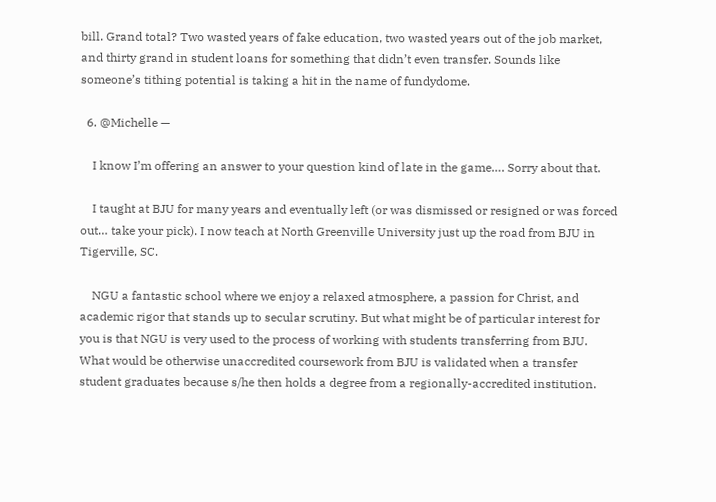bill. Grand total? Two wasted years of fake education, two wasted years out of the job market, and thirty grand in student loans for something that didn’t even transfer. Sounds like someone’s tithing potential is taking a hit in the name of fundydome.

  6. @Michelle —

    I know I’m offering an answer to your question kind of late in the game…. Sorry about that.

    I taught at BJU for many years and eventually left (or was dismissed or resigned or was forced out… take your pick). I now teach at North Greenville University just up the road from BJU in Tigerville, SC.

    NGU a fantastic school where we enjoy a relaxed atmosphere, a passion for Christ, and academic rigor that stands up to secular scrutiny. But what might be of particular interest for you is that NGU is very used to the process of working with students transferring from BJU. What would be otherwise unaccredited coursework from BJU is validated when a transfer student graduates because s/he then holds a degree from a regionally-accredited institution.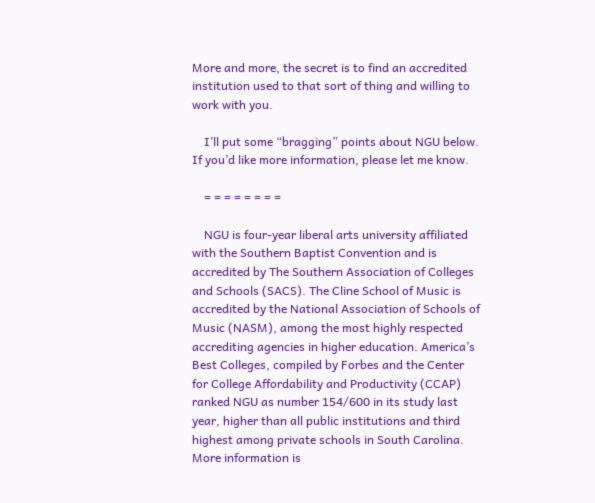More and more, the secret is to find an accredited institution used to that sort of thing and willing to work with you.

    I’ll put some “bragging” points about NGU below. If you’d like more information, please let me know.

    = = = = = = = =

    NGU is four-year liberal arts university affiliated with the Southern Baptist Convention and is accredited by The Southern Association of Colleges and Schools (SACS). The Cline School of Music is accredited by the National Association of Schools of Music (NASM), among the most highly respected accrediting agencies in higher education. America’s Best Colleges, compiled by Forbes and the Center for College Affordability and Productivity (CCAP) ranked NGU as number 154/600 in its study last year, higher than all public institutions and third highest among private schools in South Carolina. More information is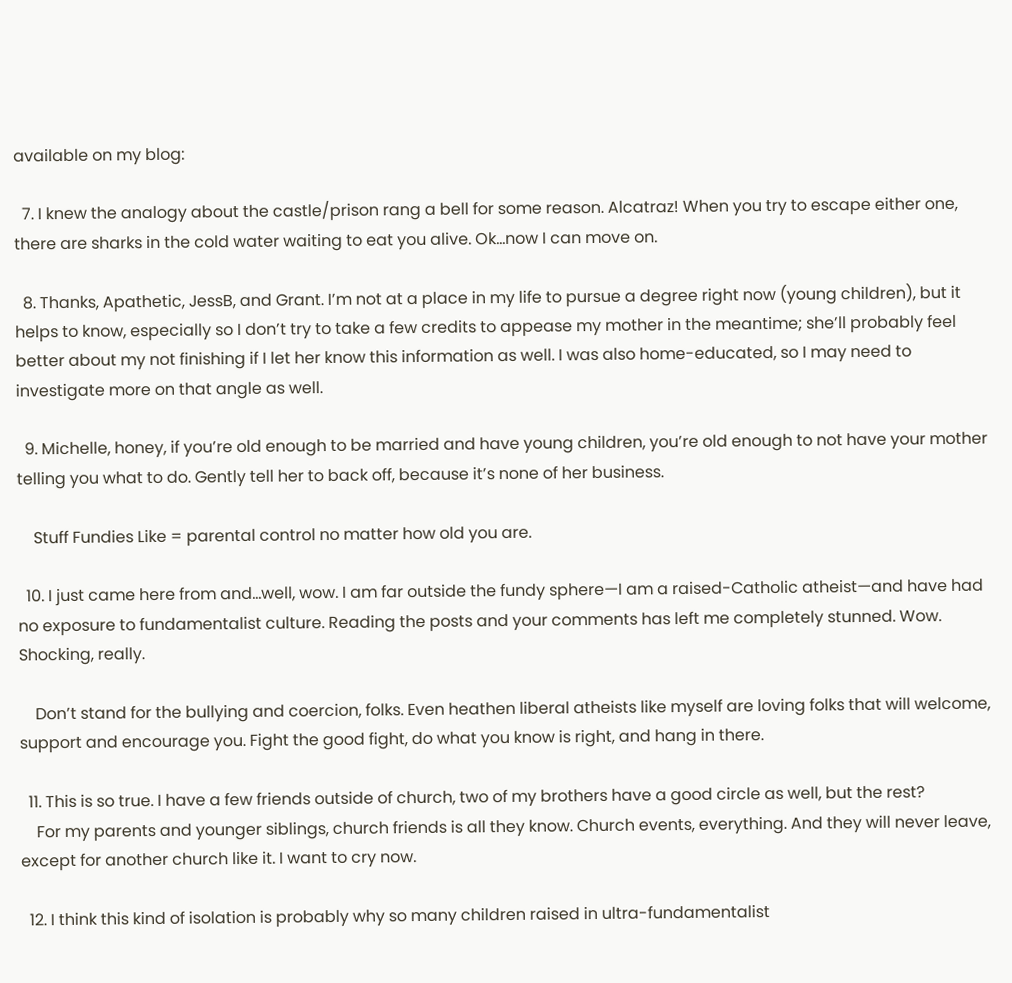available on my blog:

  7. I knew the analogy about the castle/prison rang a bell for some reason. Alcatraz! When you try to escape either one, there are sharks in the cold water waiting to eat you alive. Ok…now I can move on.

  8. Thanks, Apathetic, JessB, and Grant. I’m not at a place in my life to pursue a degree right now (young children), but it helps to know, especially so I don’t try to take a few credits to appease my mother in the meantime; she’ll probably feel better about my not finishing if I let her know this information as well. I was also home-educated, so I may need to investigate more on that angle as well.

  9. Michelle, honey, if you’re old enough to be married and have young children, you’re old enough to not have your mother telling you what to do. Gently tell her to back off, because it’s none of her business.

    Stuff Fundies Like = parental control no matter how old you are.

  10. I just came here from and…well, wow. I am far outside the fundy sphere—I am a raised-Catholic atheist—and have had no exposure to fundamentalist culture. Reading the posts and your comments has left me completely stunned. Wow. Shocking, really.

    Don’t stand for the bullying and coercion, folks. Even heathen liberal atheists like myself are loving folks that will welcome, support and encourage you. Fight the good fight, do what you know is right, and hang in there.

  11. This is so true. I have a few friends outside of church, two of my brothers have a good circle as well, but the rest?
    For my parents and younger siblings, church friends is all they know. Church events, everything. And they will never leave, except for another church like it. I want to cry now.

  12. I think this kind of isolation is probably why so many children raised in ultra-fundamentalist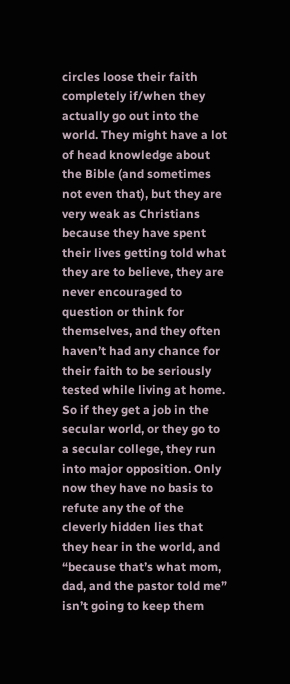circles loose their faith completely if/when they actually go out into the world. They might have a lot of head knowledge about the Bible (and sometimes not even that), but they are very weak as Christians because they have spent their lives getting told what they are to believe, they are never encouraged to question or think for themselves, and they often haven’t had any chance for their faith to be seriously tested while living at home. So if they get a job in the secular world, or they go to a secular college, they run into major opposition. Only now they have no basis to refute any the of the cleverly hidden lies that they hear in the world, and “because that’s what mom, dad, and the pastor told me” isn’t going to keep them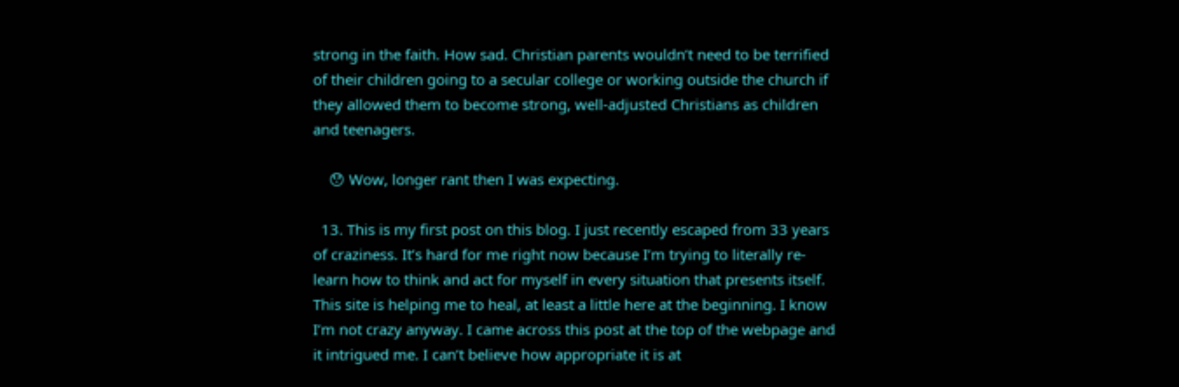strong in the faith. How sad. Christian parents wouldn’t need to be terrified of their children going to a secular college or working outside the church if they allowed them to become strong, well-adjusted Christians as children and teenagers.

    😯 Wow, longer rant then I was expecting.

  13. This is my first post on this blog. I just recently escaped from 33 years of craziness. It’s hard for me right now because I’m trying to literally re-learn how to think and act for myself in every situation that presents itself. This site is helping me to heal, at least a little here at the beginning. I know I’m not crazy anyway. I came across this post at the top of the webpage and it intrigued me. I can’t believe how appropriate it is at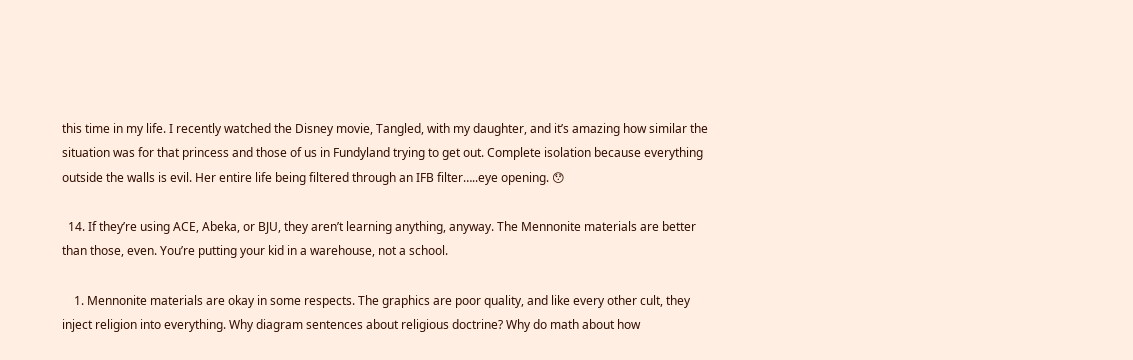this time in my life. I recently watched the Disney movie, Tangled, with my daughter, and it’s amazing how similar the situation was for that princess and those of us in Fundyland trying to get out. Complete isolation because everything outside the walls is evil. Her entire life being filtered through an IFB filter…..eye opening. 😯

  14. If they’re using ACE, Abeka, or BJU, they aren’t learning anything, anyway. The Mennonite materials are better than those, even. You’re putting your kid in a warehouse, not a school.

    1. Mennonite materials are okay in some respects. The graphics are poor quality, and like every other cult, they inject religion into everything. Why diagram sentences about religious doctrine? Why do math about how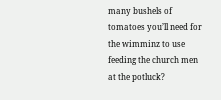many bushels of tomatoes you’ll need for the wimminz to use feeding the church men at the potluck?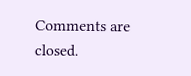Comments are closed.